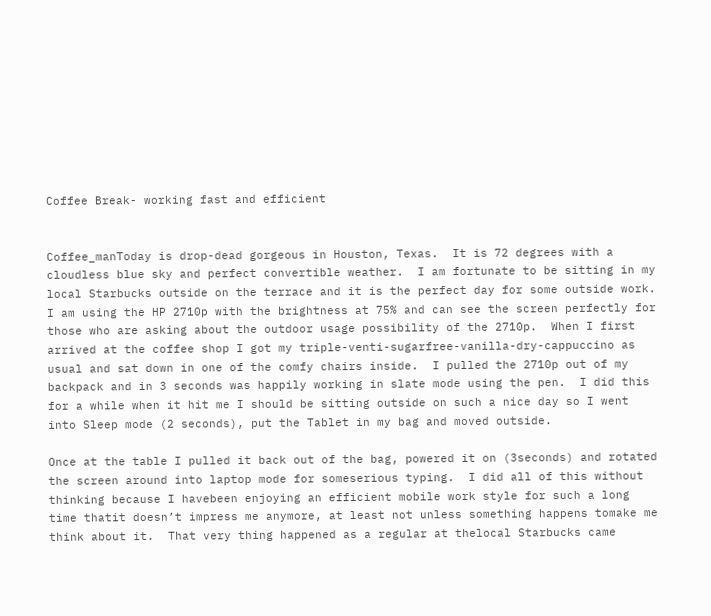Coffee Break- working fast and efficient


Coffee_manToday is drop-dead gorgeous in Houston, Texas.  It is 72 degrees with a cloudless blue sky and perfect convertible weather.  I am fortunate to be sitting in my local Starbucks outside on the terrace and it is the perfect day for some outside work.  I am using the HP 2710p with the brightness at 75% and can see the screen perfectly for those who are asking about the outdoor usage possibility of the 2710p.  When I first arrived at the coffee shop I got my triple-venti-sugarfree-vanilla-dry-cappuccino as usual and sat down in one of the comfy chairs inside.  I pulled the 2710p out of my backpack and in 3 seconds was happily working in slate mode using the pen.  I did this for a while when it hit me I should be sitting outside on such a nice day so I went into Sleep mode (2 seconds), put the Tablet in my bag and moved outside.

Once at the table I pulled it back out of the bag, powered it on (3seconds) and rotated the screen around into laptop mode for someserious typing.  I did all of this without thinking because I havebeen enjoying an efficient mobile work style for such a long time thatit doesn’t impress me anymore, at least not unless something happens tomake me think about it.  That very thing happened as a regular at thelocal Starbucks came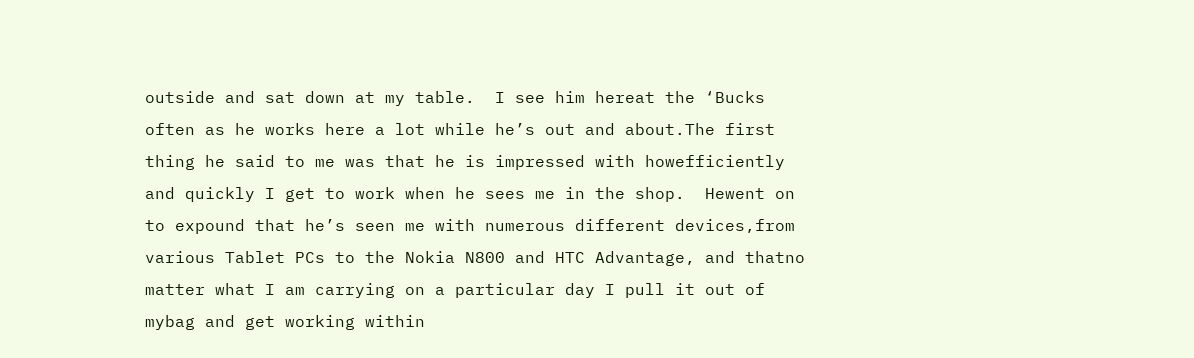outside and sat down at my table.  I see him hereat the ‘Bucks often as he works here a lot while he’s out and about.The first thing he said to me was that he is impressed with howefficiently and quickly I get to work when he sees me in the shop.  Hewent on to expound that he’s seen me with numerous different devices,from various Tablet PCs to the Nokia N800 and HTC Advantage, and thatno matter what I am carrying on a particular day I pull it out of mybag and get working within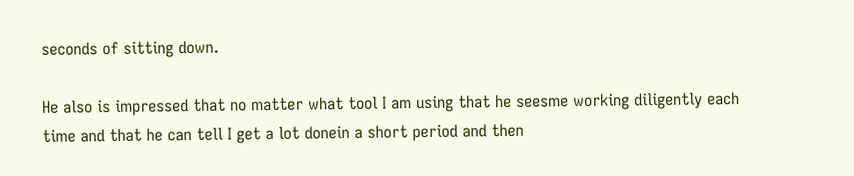seconds of sitting down.

He also is impressed that no matter what tool I am using that he seesme working diligently each time and that he can tell I get a lot donein a short period and then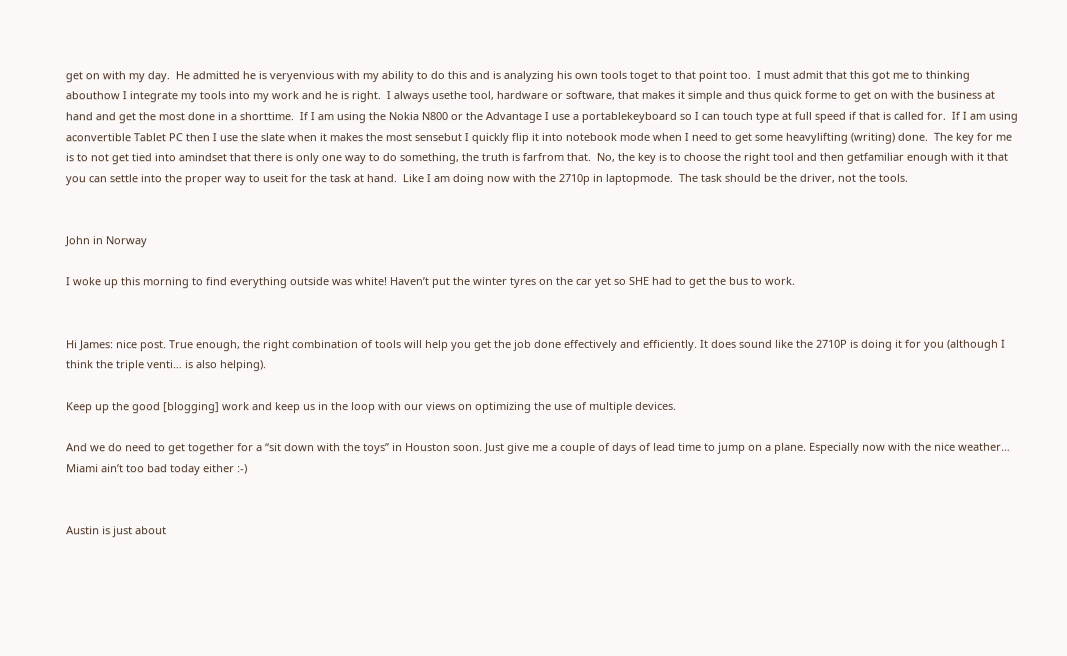get on with my day.  He admitted he is veryenvious with my ability to do this and is analyzing his own tools toget to that point too.  I must admit that this got me to thinking abouthow I integrate my tools into my work and he is right.  I always usethe tool, hardware or software, that makes it simple and thus quick forme to get on with the business at hand and get the most done in a shorttime.  If I am using the Nokia N800 or the Advantage I use a portablekeyboard so I can touch type at full speed if that is called for.  If I am using aconvertible Tablet PC then I use the slate when it makes the most sensebut I quickly flip it into notebook mode when I need to get some heavylifting (writing) done.  The key for me is to not get tied into amindset that there is only one way to do something, the truth is farfrom that.  No, the key is to choose the right tool and then getfamiliar enough with it that you can settle into the proper way to useit for the task at hand.  Like I am doing now with the 2710p in laptopmode.  The task should be the driver, not the tools.


John in Norway

I woke up this morning to find everything outside was white! Haven’t put the winter tyres on the car yet so SHE had to get the bus to work.


Hi James: nice post. True enough, the right combination of tools will help you get the job done effectively and efficiently. It does sound like the 2710P is doing it for you (although I think the triple venti… is also helping).

Keep up the good [blogging] work and keep us in the loop with our views on optimizing the use of multiple devices.

And we do need to get together for a “sit down with the toys” in Houston soon. Just give me a couple of days of lead time to jump on a plane. Especially now with the nice weather… Miami ain’t too bad today either :-)


Austin is just about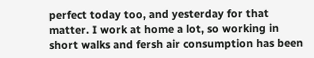perfect today too, and yesterday for that matter. I work at home a lot, so working in short walks and fersh air consumption has been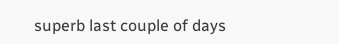superb last couple of days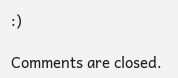:)

Comments are closed.